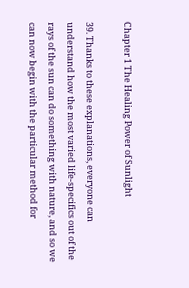Chapter 1 The Healing Power of Sunlight

39. Thanks to these explanations, everyone can understand how the most varied life-specifics out of the rays of the sun can do something with nature, and so we can now begin with the particular method for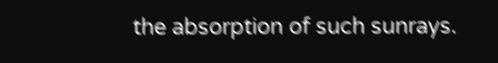the absorption of such sunrays.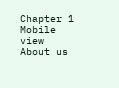Chapter 1 Mobile view About us